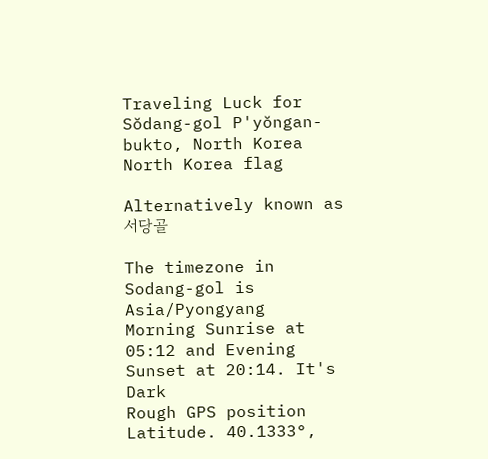Traveling Luck for Sŏdang-gol P'yŏngan-bukto, North Korea North Korea flag

Alternatively known as 서당골

The timezone in Sodang-gol is Asia/Pyongyang
Morning Sunrise at 05:12 and Evening Sunset at 20:14. It's Dark
Rough GPS position Latitude. 40.1333°,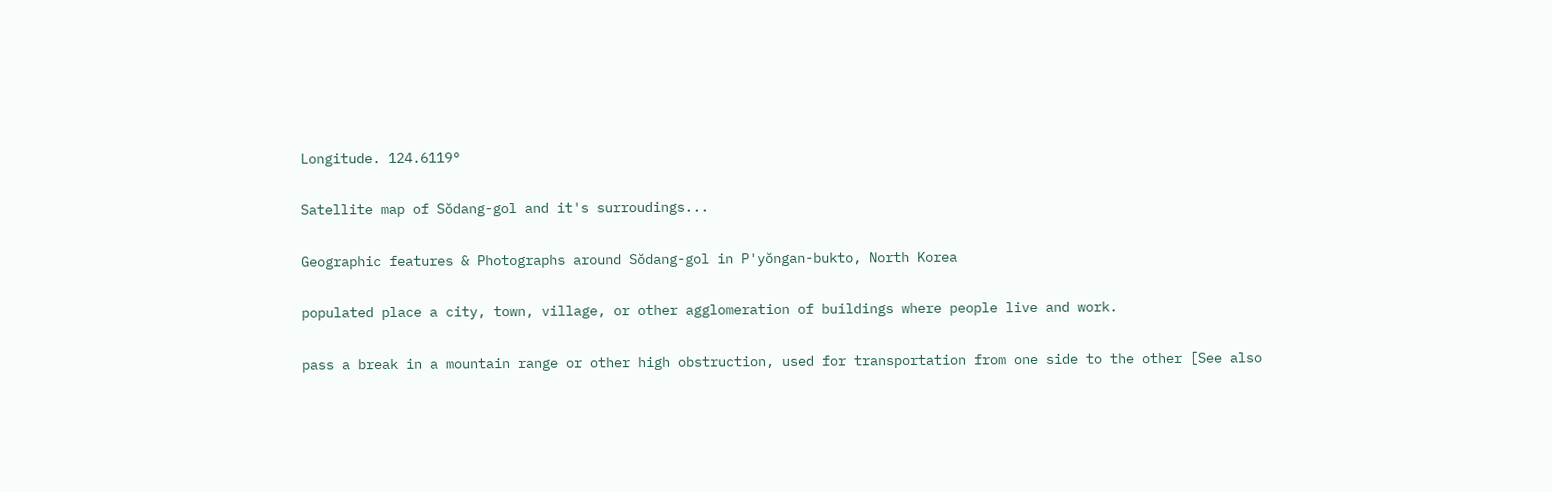Longitude. 124.6119°

Satellite map of Sŏdang-gol and it's surroudings...

Geographic features & Photographs around Sŏdang-gol in P'yŏngan-bukto, North Korea

populated place a city, town, village, or other agglomeration of buildings where people live and work.

pass a break in a mountain range or other high obstruction, used for transportation from one side to the other [See also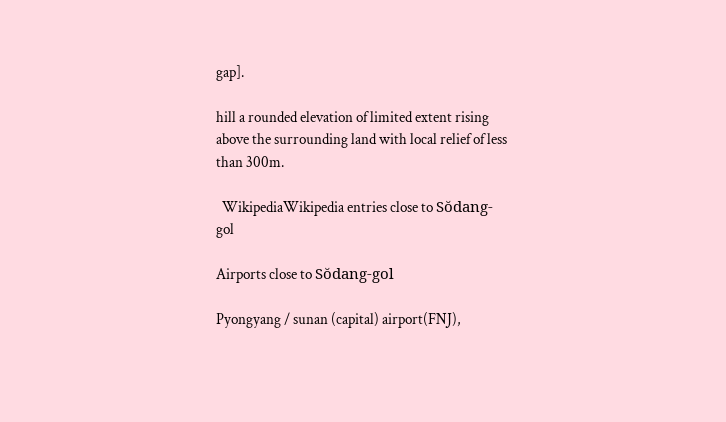gap].

hill a rounded elevation of limited extent rising above the surrounding land with local relief of less than 300m.

  WikipediaWikipedia entries close to Sŏdang-gol

Airports close to Sŏdang-gol

Pyongyang / sunan (capital) airport(FNJ),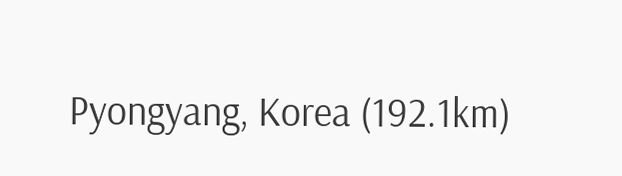Pyongyang, Korea (192.1km)